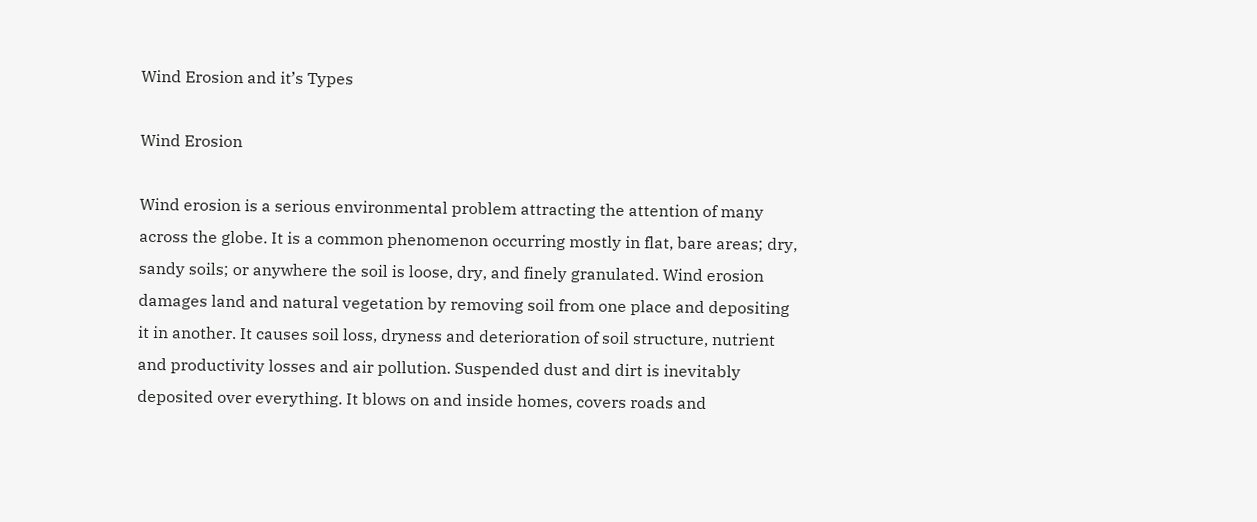Wind Erosion and it’s Types

Wind Erosion

Wind erosion is a serious environmental problem attracting the attention of many across the globe. It is a common phenomenon occurring mostly in flat, bare areas; dry, sandy soils; or anywhere the soil is loose, dry, and finely granulated. Wind erosion damages land and natural vegetation by removing soil from one place and depositing it in another. It causes soil loss, dryness and deterioration of soil structure, nutrient and productivity losses and air pollution. Suspended dust and dirt is inevitably deposited over everything. It blows on and inside homes, covers roads and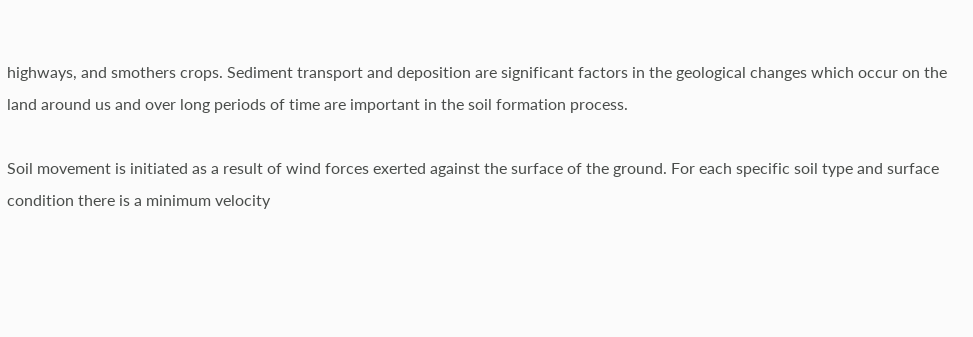highways, and smothers crops. Sediment transport and deposition are significant factors in the geological changes which occur on the land around us and over long periods of time are important in the soil formation process.

Soil movement is initiated as a result of wind forces exerted against the surface of the ground. For each specific soil type and surface condition there is a minimum velocity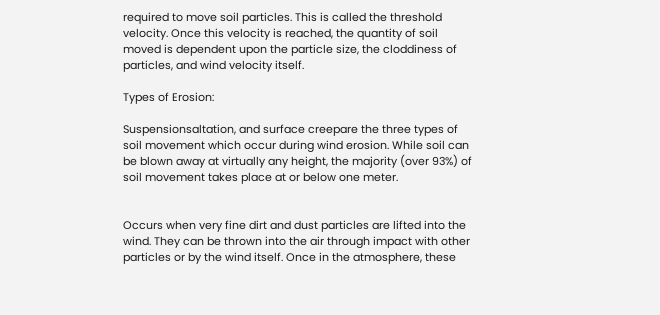required to move soil particles. This is called the threshold velocity. Once this velocity is reached, the quantity of soil moved is dependent upon the particle size, the cloddiness of particles, and wind velocity itself.

Types of Erosion:

Suspensionsaltation, and surface creepare the three types of soil movement which occur during wind erosion. While soil can be blown away at virtually any height, the majority (over 93%) of soil movement takes place at or below one meter.


Occurs when very fine dirt and dust particles are lifted into the wind. They can be thrown into the air through impact with other particles or by the wind itself. Once in the atmosphere, these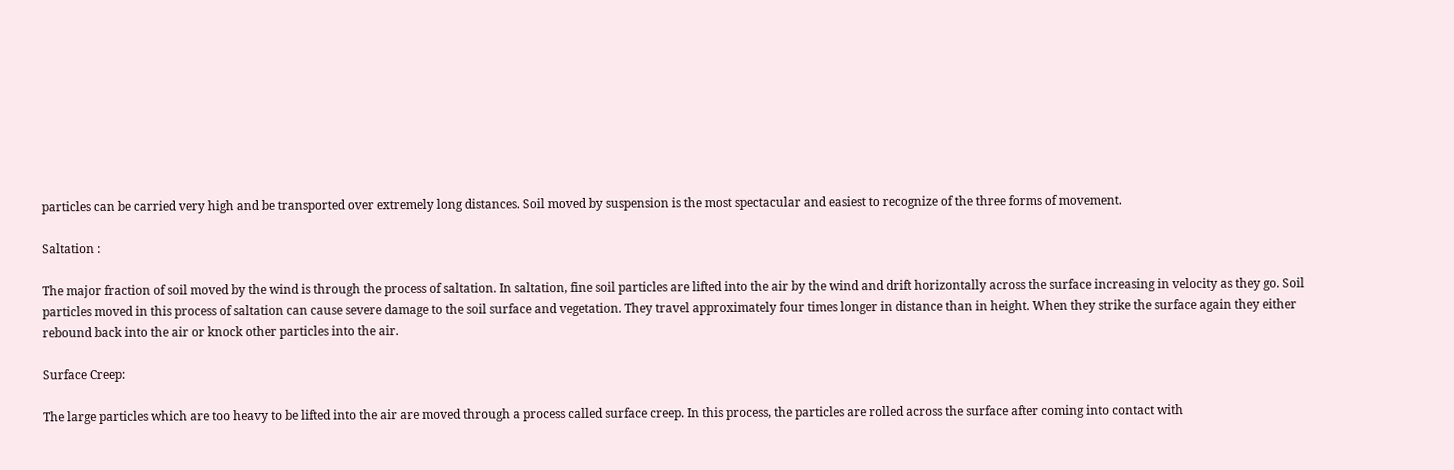particles can be carried very high and be transported over extremely long distances. Soil moved by suspension is the most spectacular and easiest to recognize of the three forms of movement.

Saltation :

The major fraction of soil moved by the wind is through the process of saltation. In saltation, fine soil particles are lifted into the air by the wind and drift horizontally across the surface increasing in velocity as they go. Soil particles moved in this process of saltation can cause severe damage to the soil surface and vegetation. They travel approximately four times longer in distance than in height. When they strike the surface again they either rebound back into the air or knock other particles into the air.

Surface Creep:

The large particles which are too heavy to be lifted into the air are moved through a process called surface creep. In this process, the particles are rolled across the surface after coming into contact with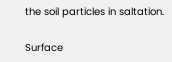the soil particles in saltation.

Surface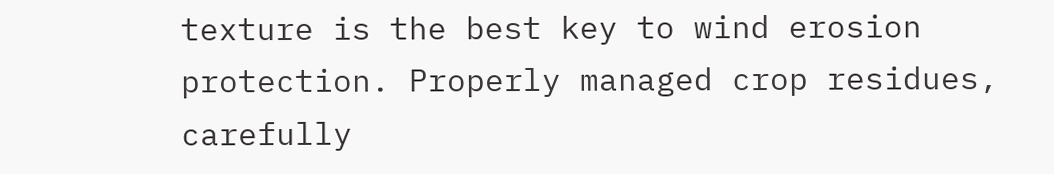texture is the best key to wind erosion protection. Properly managed crop residues, carefully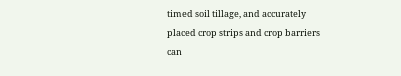timed soil tillage, and accurately placed crop strips and crop barriers can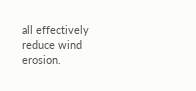all effectively reduce wind erosion.